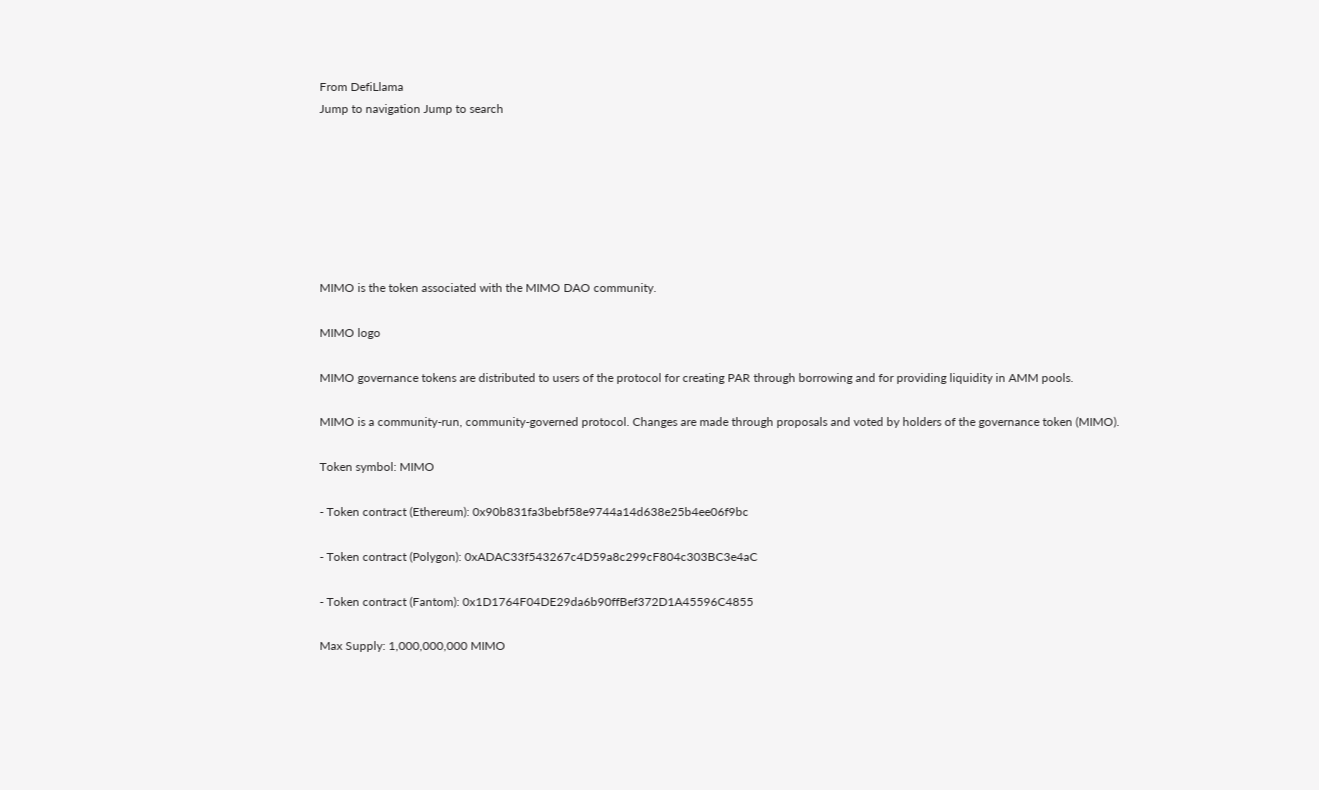From DefiLlama
Jump to navigation Jump to search







MIMO is the token associated with the MIMO DAO community.

MIMO logo

MIMO governance tokens are distributed to users of the protocol for creating PAR through borrowing and for providing liquidity in AMM pools.

MIMO is a community-run, community-governed protocol. Changes are made through proposals and voted by holders of the governance token (MIMO).

Token symbol: MIMO

- Token contract (Ethereum): 0x90b831fa3bebf58e9744a14d638e25b4ee06f9bc

- Token contract (Polygon): 0xADAC33f543267c4D59a8c299cF804c303BC3e4aC

- Token contract (Fantom): 0x1D1764F04DE29da6b90ffBef372D1A45596C4855

Max Supply: 1,000,000,000 MIMO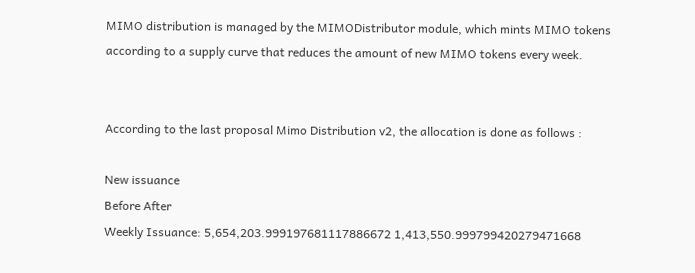MIMO distribution is managed by the MIMODistributor module, which mints MIMO tokens according to a supply curve that reduces the amount of new MIMO tokens every week.


According to the last proposal Mimo Distribution v2, the allocation is done as follows :

New issuance
Before After
Weekly Issuance: 5,654,203.999197681117886672 1,413,550.999799420279471668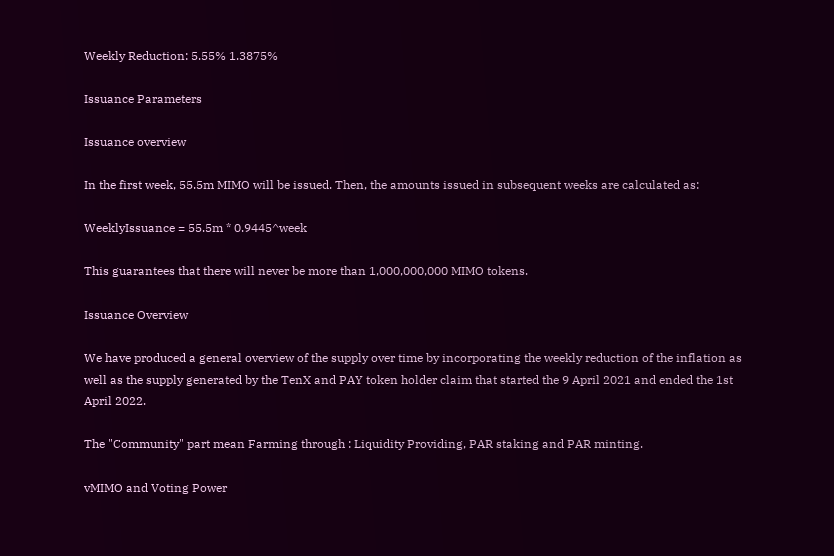Weekly Reduction: 5.55% 1.3875%

Issuance Parameters

Issuance overview

In the first week, 55.5m MIMO will be issued. Then, the amounts issued in subsequent weeks are calculated as:

WeeklyIssuance = 55.5m * 0.9445^week

This guarantees that there will never be more than 1,000,000,000 MIMO tokens.

Issuance Overview

We have produced a general overview of the supply over time by incorporating the weekly reduction of the inflation as well as the supply generated by the TenX and PAY token holder claim that started the 9 April 2021 and ended the 1st April 2022.

The "Community" part mean Farming through : Liquidity Providing, PAR staking and PAR minting.

vMIMO and Voting Power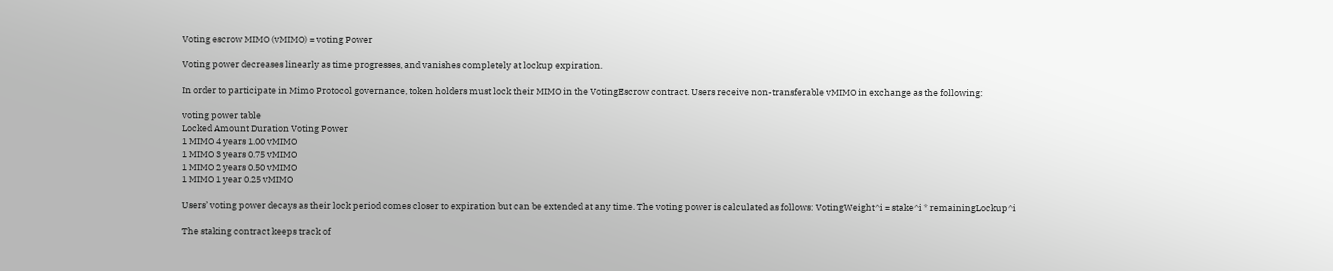Voting escrow MIMO (vMIMO) = voting Power

Voting power decreases linearly as time progresses, and vanishes completely at lockup expiration.

In order to participate in Mimo Protocol governance, token holders must lock their MIMO in the VotingEscrow contract. Users receive non-transferable vMIMO in exchange as the following:

voting power table
Locked Amount Duration Voting Power
1 MIMO 4 years 1.00 vMIMO
1 MIMO 3 years 0.75 vMIMO
1 MIMO 2 years 0.50 vMIMO
1 MIMO 1 year 0.25 vMIMO

Users’ voting power decays as their lock period comes closer to expiration but can be extended at any time. The voting power is calculated as follows: VotingWeight^i = stake^i * remainingLockup^i

The staking contract keeps track of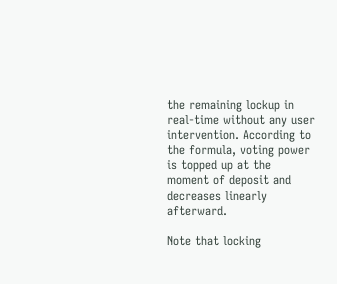the remaining lockup in real-time without any user intervention. According to the formula, voting power is topped up at the moment of deposit and decreases linearly afterward.

Note that locking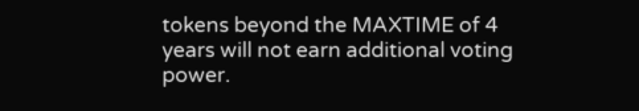tokens beyond the MAXTIME of 4 years will not earn additional voting power.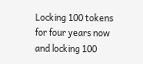Locking 100 tokens for four years now and locking 100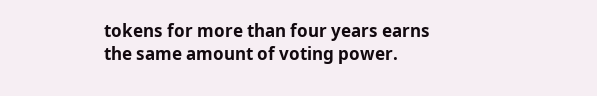tokens for more than four years earns the same amount of voting power.